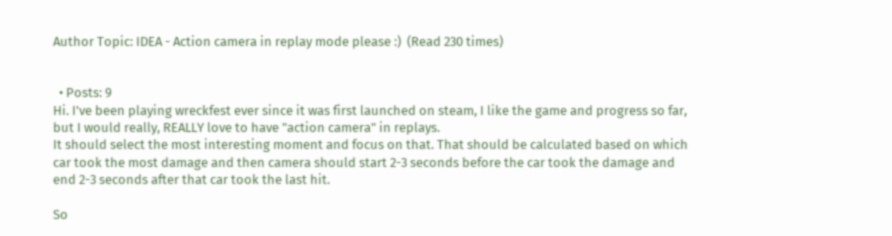Author Topic: IDEA - Action camera in replay mode please :)  (Read 230 times)


  • Posts: 9
Hi. I've been playing wreckfest ever since it was first launched on steam, I like the game and progress so far, but I would really, REALLY love to have "action camera" in replays.
It should select the most interesting moment and focus on that. That should be calculated based on which car took the most damage and then camera should start 2-3 seconds before the car took the damage and end 2-3 seconds after that car took the last hit.

So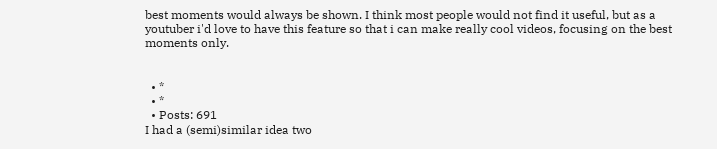best moments would always be shown. I think most people would not find it useful, but as a youtuber i'd love to have this feature so that i can make really cool videos, focusing on the best moments only.


  • *
  • *
  • Posts: 691
I had a (semi)similar idea two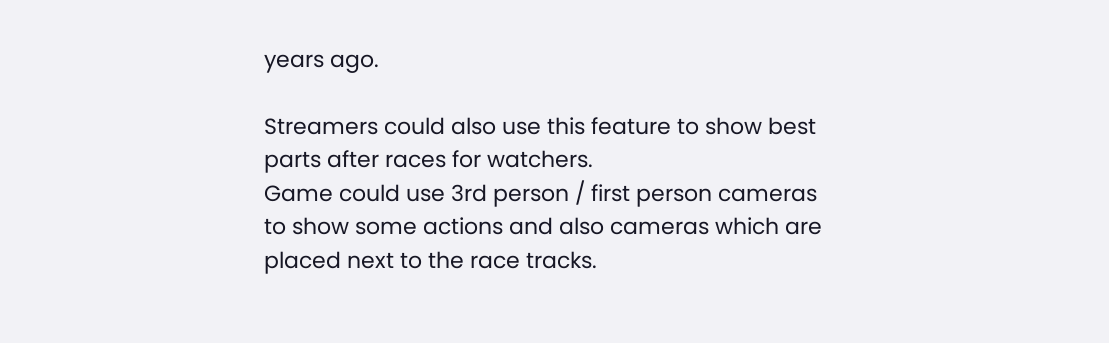years ago.

Streamers could also use this feature to show best parts after races for watchers.
Game could use 3rd person / first person cameras to show some actions and also cameras which are placed next to the race tracks.